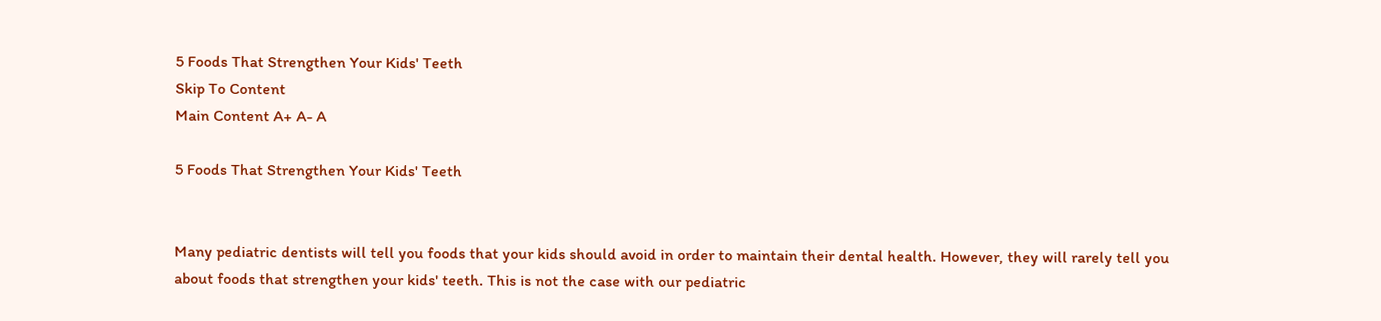5 Foods That Strengthen Your Kids' Teeth
Skip To Content
Main Content A+ A- A

5 Foods That Strengthen Your Kids' Teeth


Many pediatric dentists will tell you foods that your kids should avoid in order to maintain their dental health. However, they will rarely tell you about foods that strengthen your kids' teeth. This is not the case with our pediatric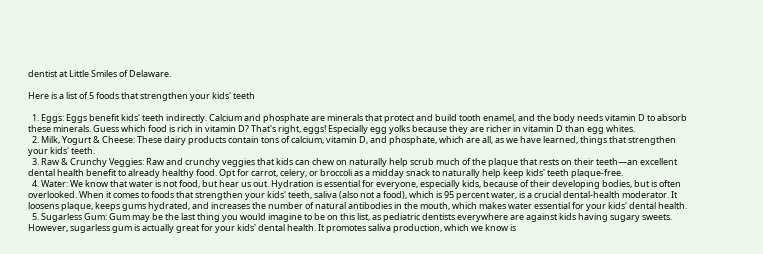dentist at Little Smiles of Delaware.

Here is a list of 5 foods that strengthen your kids' teeth

  1. Eggs: Eggs benefit kids' teeth indirectly. Calcium and phosphate are minerals that protect and build tooth enamel, and the body needs vitamin D to absorb these minerals. Guess which food is rich in vitamin D? That's right, eggs! Especially egg yolks because they are richer in vitamin D than egg whites.
  2. Milk, Yogurt & Cheese: These dairy products contain tons of calcium, vitamin D, and phosphate, which are all, as we have learned, things that strengthen your kids' teeth.
  3. Raw & Crunchy Veggies: Raw and crunchy veggies that kids can chew on naturally help scrub much of the plaque that rests on their teeth—an excellent dental health benefit to already healthy food. Opt for carrot, celery, or broccoli as a midday snack to naturally help keep kids' teeth plaque-free.
  4. Water: We know that water is not food, but hear us out. Hydration is essential for everyone, especially kids, because of their developing bodies, but is often overlooked. When it comes to foods that strengthen your kids' teeth, saliva (also not a food), which is 95 percent water, is a crucial dental-health moderator. It loosens plaque, keeps gums hydrated, and increases the number of natural antibodies in the mouth, which makes water essential for your kids' dental health.
  5. Sugarless Gum: Gum may be the last thing you would imagine to be on this list, as pediatric dentists everywhere are against kids having sugary sweets. However, sugarless gum is actually great for your kids' dental health. It promotes saliva production, which we know is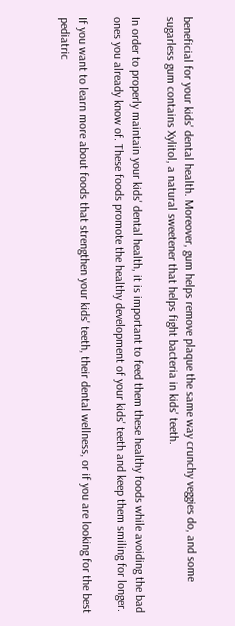beneficial for your kids' dental health. Moreover, gum helps remove plaque the same way crunchy veggies do, and some sugarless gum contains Xylitol, a natural sweetener that helps fight bacteria in kids' teeth.

In order to properly maintain your kids' dental health, it is important to feed them these healthy foods while avoiding the bad ones you already know of. These foods promote the healthy development of your kids' teeth and keep them smiling for longer.

If you want to learn more about foods that strengthen your kids' teeth, their dental wellness, or if you are looking for the best pediatric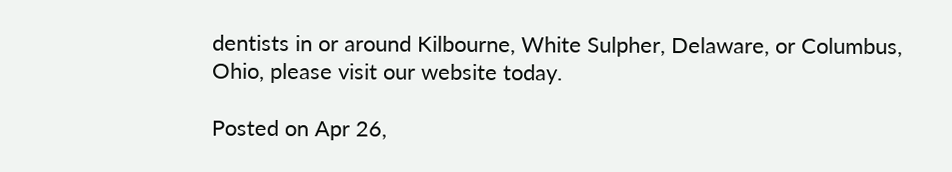dentists in or around Kilbourne, White Sulpher, Delaware, or Columbus, Ohio, please visit our website today.

Posted on Apr 26,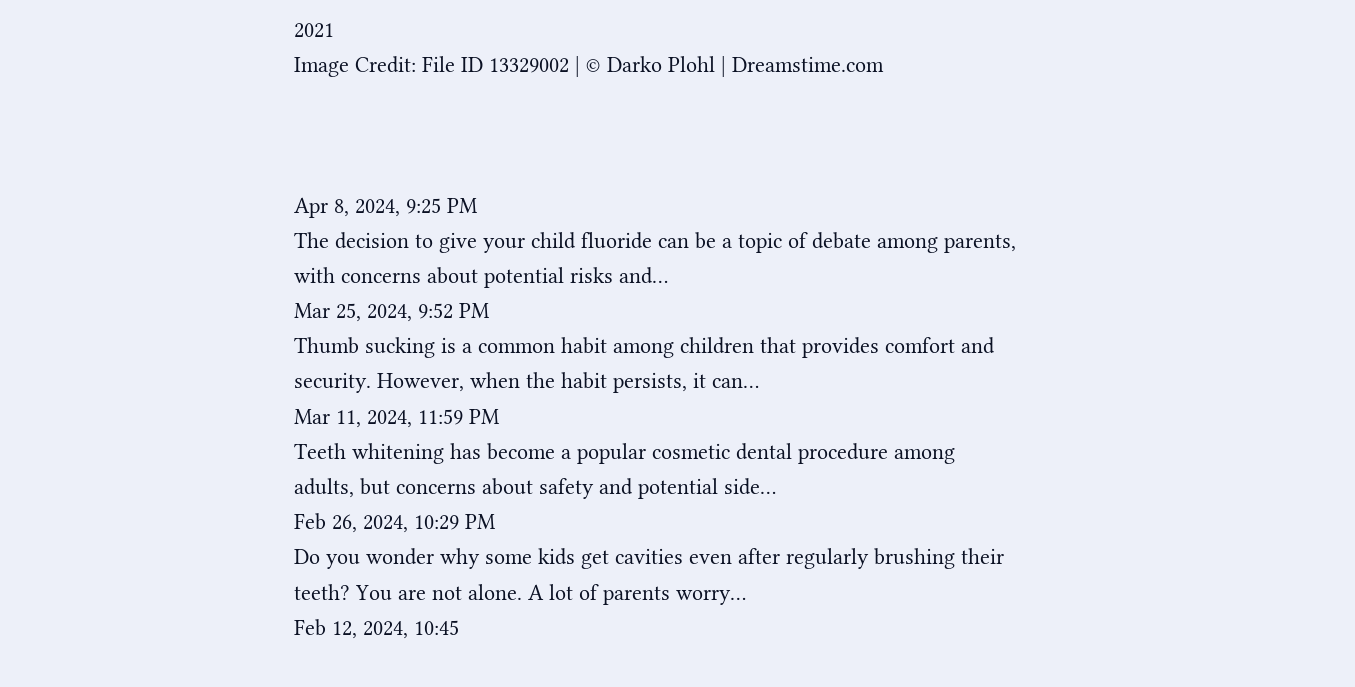2021
Image Credit: File ID 13329002 | © Darko Plohl | Dreamstime.com



Apr 8, 2024, 9:25 PM
The decision to give your child fluoride can be a topic of debate among parents, with concerns about potential risks and…
Mar 25, 2024, 9:52 PM
Thumb sucking is a common habit among children that provides comfort and security. However, when the habit persists, it can…
Mar 11, 2024, 11:59 PM
Teeth whitening has become a popular cosmetic dental procedure among adults, but concerns about safety and potential side…
Feb 26, 2024, 10:29 PM
Do you wonder why some kids get cavities even after regularly brushing their teeth? You are not alone. A lot of parents worry…
Feb 12, 2024, 10:45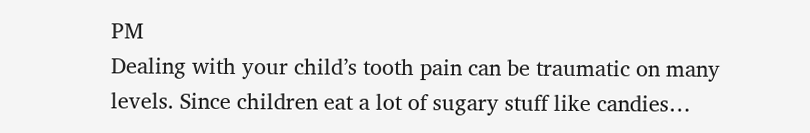PM
Dealing with your child’s tooth pain can be traumatic on many levels. Since children eat a lot of sugary stuff like candies…